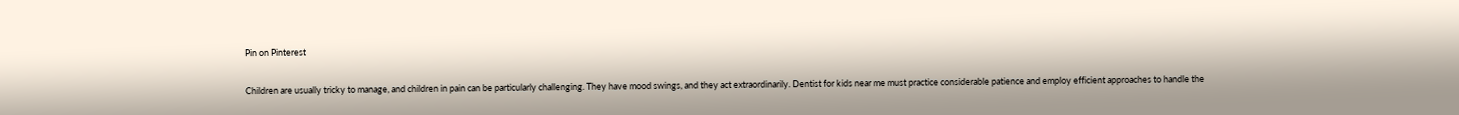Pin on Pinterest

Children are usually tricky to manage, and children in pain can be particularly challenging. They have mood swings, and they act extraordinarily. Dentist for kids near me must practice considerable patience and employ efficient approaches to handle the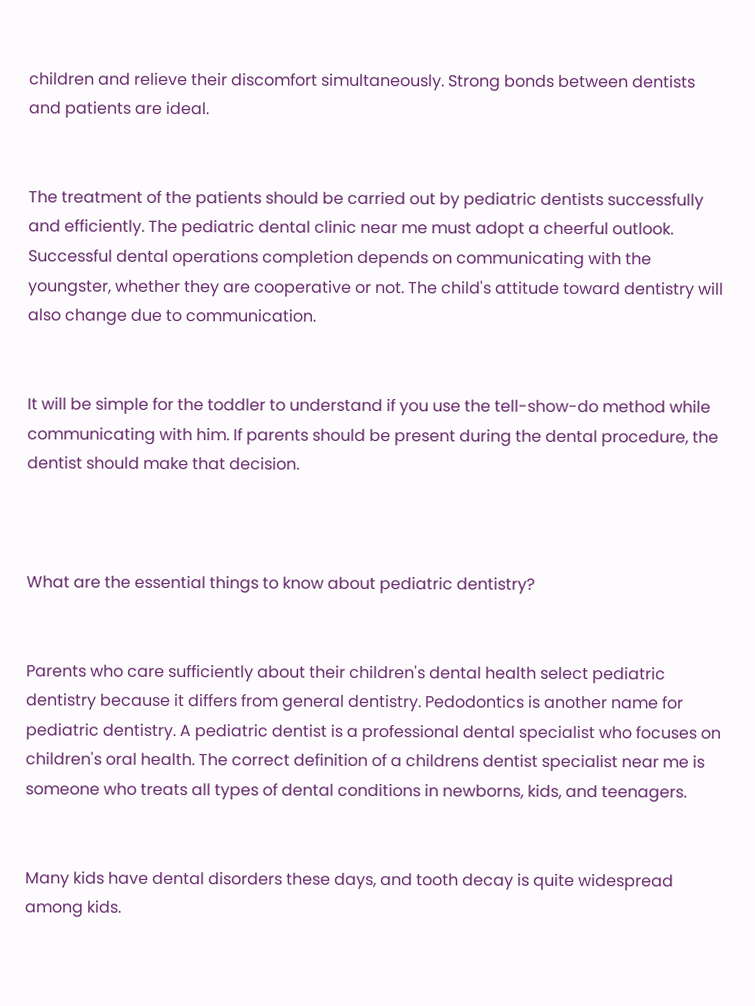children and relieve their discomfort simultaneously. Strong bonds between dentists and patients are ideal.


The treatment of the patients should be carried out by pediatric dentists successfully and efficiently. The pediatric dental clinic near me must adopt a cheerful outlook. Successful dental operations completion depends on communicating with the youngster, whether they are cooperative or not. The child's attitude toward dentistry will also change due to communication.


It will be simple for the toddler to understand if you use the tell-show-do method while communicating with him. If parents should be present during the dental procedure, the dentist should make that decision.



What are the essential things to know about pediatric dentistry?


Parents who care sufficiently about their children's dental health select pediatric dentistry because it differs from general dentistry. Pedodontics is another name for pediatric dentistry. A pediatric dentist is a professional dental specialist who focuses on children's oral health. The correct definition of a childrens dentist specialist near me is someone who treats all types of dental conditions in newborns, kids, and teenagers.


Many kids have dental disorders these days, and tooth decay is quite widespread among kids.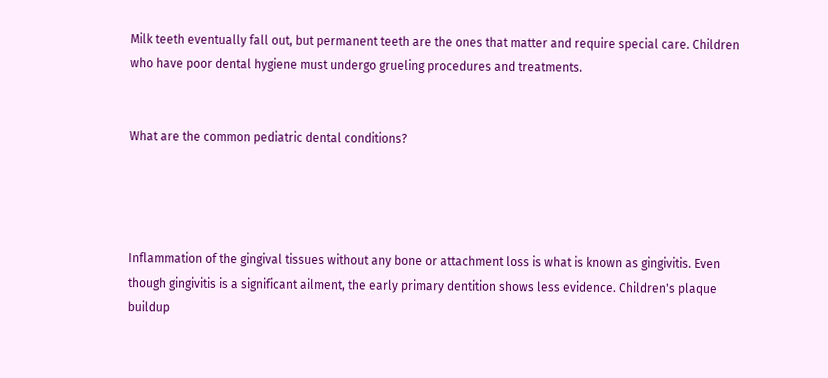Milk teeth eventually fall out, but permanent teeth are the ones that matter and require special care. Children who have poor dental hygiene must undergo grueling procedures and treatments.


What are the common pediatric dental conditions?




Inflammation of the gingival tissues without any bone or attachment loss is what is known as gingivitis. Even though gingivitis is a significant ailment, the early primary dentition shows less evidence. Children's plaque buildup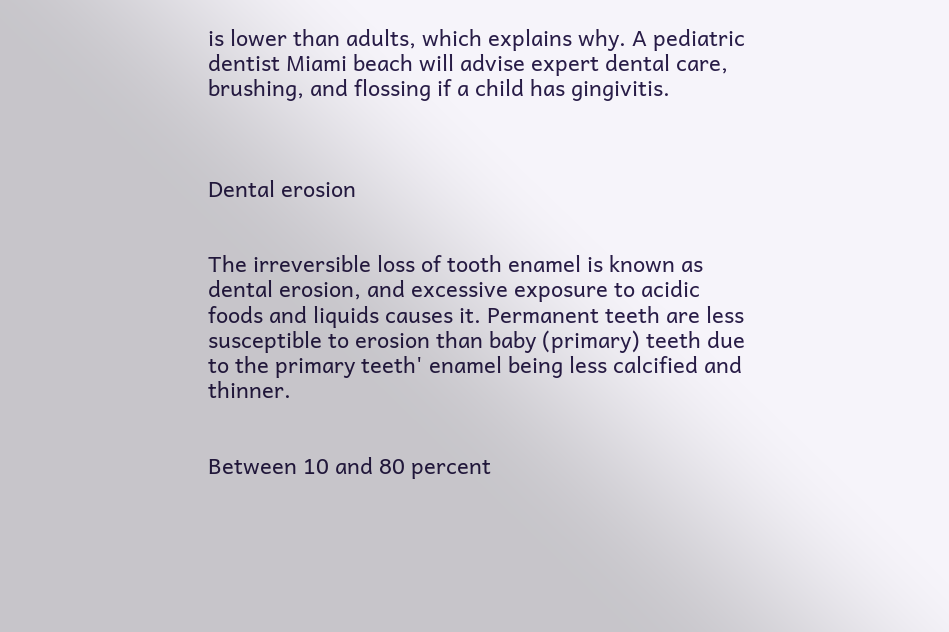is lower than adults, which explains why. A pediatric dentist Miami beach will advise expert dental care, brushing, and flossing if a child has gingivitis.



Dental erosion


The irreversible loss of tooth enamel is known as dental erosion, and excessive exposure to acidic foods and liquids causes it. Permanent teeth are less susceptible to erosion than baby (primary) teeth due to the primary teeth' enamel being less calcified and thinner.


Between 10 and 80 percent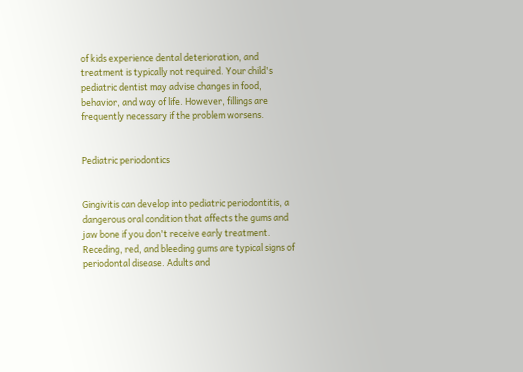of kids experience dental deterioration, and treatment is typically not required. Your child's pediatric dentist may advise changes in food, behavior, and way of life. However, fillings are frequently necessary if the problem worsens.


Pediatric periodontics


Gingivitis can develop into pediatric periodontitis, a dangerous oral condition that affects the gums and jaw bone if you don't receive early treatment. Receding, red, and bleeding gums are typical signs of periodontal disease. Adults and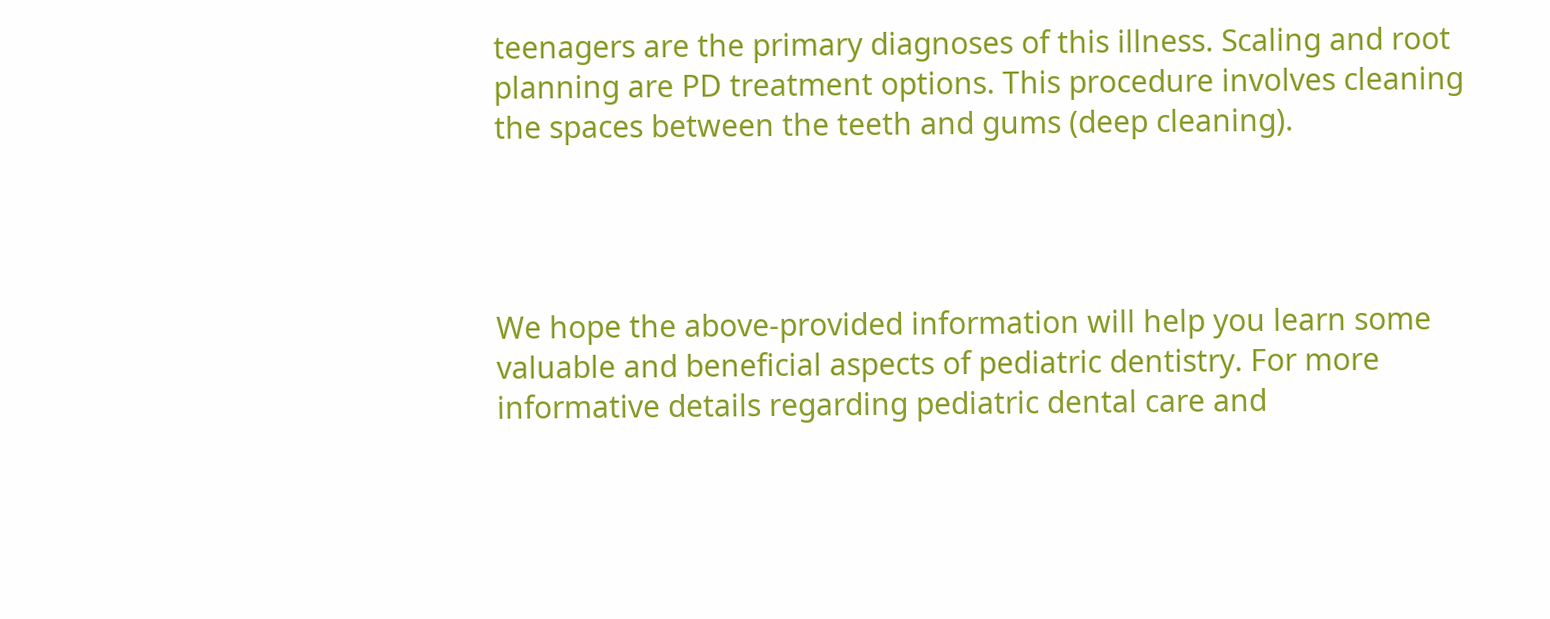teenagers are the primary diagnoses of this illness. Scaling and root planning are PD treatment options. This procedure involves cleaning the spaces between the teeth and gums (deep cleaning).




We hope the above-provided information will help you learn some valuable and beneficial aspects of pediatric dentistry. For more informative details regarding pediatric dental care and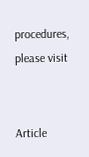procedures, please visit


Article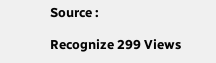Source :

Recognize 299 Views